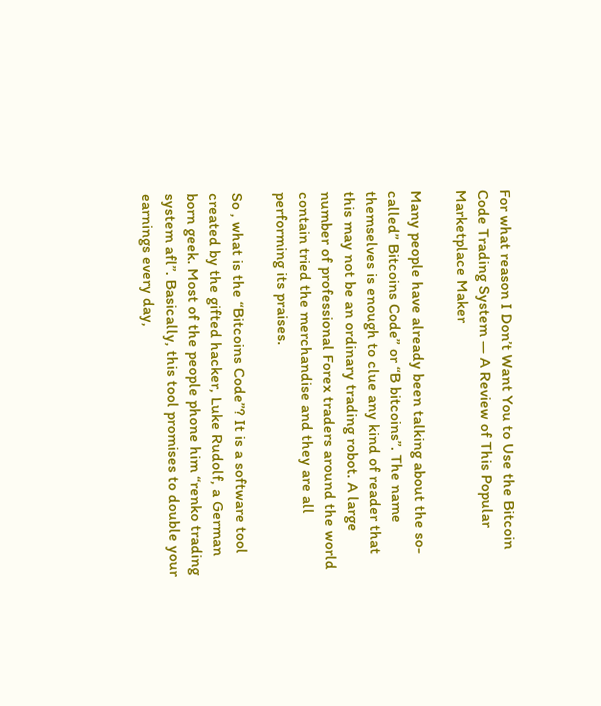For what reason I Don’t Want You to Use the Bitcoin Code Trading System — A Review of This Popular Marketplace Maker

Many people have already been talking about the so-called” Bitcoins Code” or “B bitcoins”. The name themselves is enough to clue any kind of reader that this may not be an ordinary trading robot. A large number of professional Forex traders around the world contain tried the merchandise and they are all performing its praises.

So , what is the “Bitcoins Code”? It is a software tool created by the gifted hacker, Luke Rudolf, a German born geek. Most of the people phone him “renko trading system afl”. Basically, this tool promises to double your earnings every day,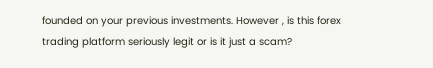founded on your previous investments. However , is this forex trading platform seriously legit or is it just a scam?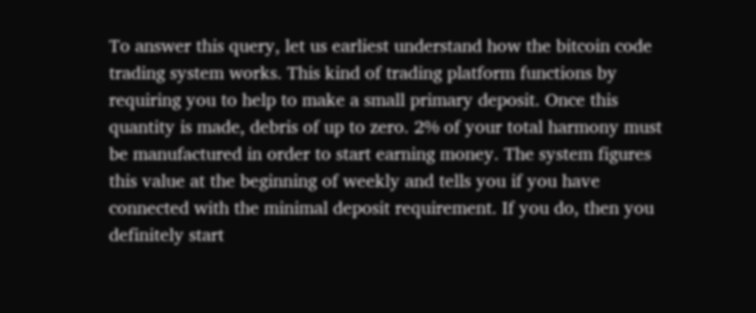To answer this query, let us earliest understand how the bitcoin code trading system works. This kind of trading platform functions by requiring you to help to make a small primary deposit. Once this quantity is made, debris of up to zero. 2% of your total harmony must be manufactured in order to start earning money. The system figures this value at the beginning of weekly and tells you if you have connected with the minimal deposit requirement. If you do, then you definitely start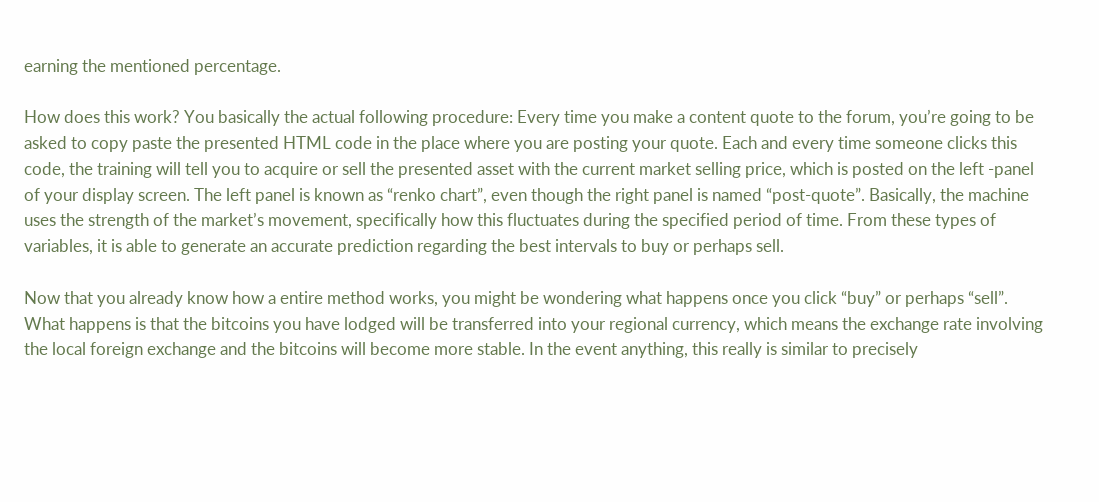earning the mentioned percentage.

How does this work? You basically the actual following procedure: Every time you make a content quote to the forum, you’re going to be asked to copy paste the presented HTML code in the place where you are posting your quote. Each and every time someone clicks this code, the training will tell you to acquire or sell the presented asset with the current market selling price, which is posted on the left -panel of your display screen. The left panel is known as “renko chart”, even though the right panel is named “post-quote”. Basically, the machine uses the strength of the market’s movement, specifically how this fluctuates during the specified period of time. From these types of variables, it is able to generate an accurate prediction regarding the best intervals to buy or perhaps sell.

Now that you already know how a entire method works, you might be wondering what happens once you click “buy” or perhaps “sell”. What happens is that the bitcoins you have lodged will be transferred into your regional currency, which means the exchange rate involving the local foreign exchange and the bitcoins will become more stable. In the event anything, this really is similar to precisely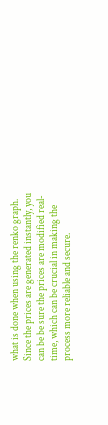what is done when using the renko graph. Since the prices are generated instantly, you can be be sure the prices are modified real-time, which can be crucial in making the process more reliable and secure.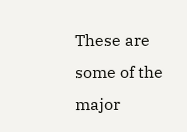These are some of the major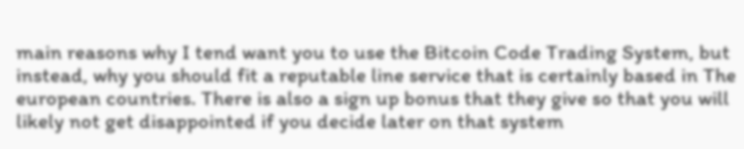main reasons why I tend want you to use the Bitcoin Code Trading System, but instead, why you should fit a reputable line service that is certainly based in The european countries. There is also a sign up bonus that they give so that you will likely not get disappointed if you decide later on that system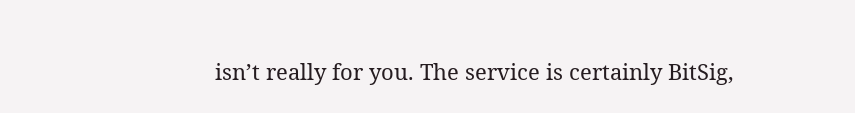isn’t really for you. The service is certainly BitSig,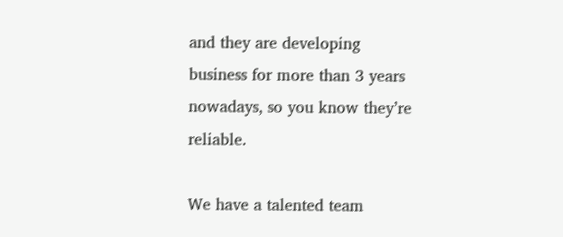and they are developing business for more than 3 years nowadays, so you know they’re reliable.

We have a talented team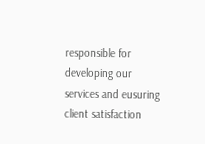responsible for developing our services and eusuring client satisfaction